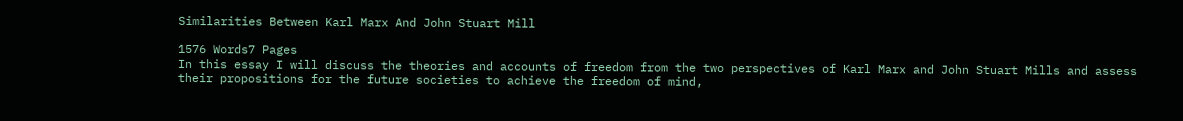Similarities Between Karl Marx And John Stuart Mill

1576 Words7 Pages
In this essay I will discuss the theories and accounts of freedom from the two perspectives of Karl Marx and John Stuart Mills and assess their propositions for the future societies to achieve the freedom of mind,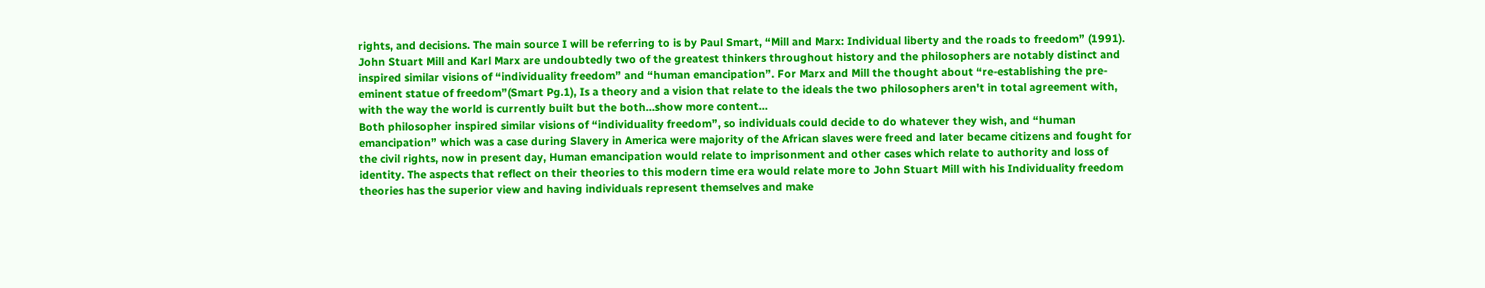rights, and decisions. The main source I will be referring to is by Paul Smart, “Mill and Marx: Individual liberty and the roads to freedom” (1991). John Stuart Mill and Karl Marx are undoubtedly two of the greatest thinkers throughout history and the philosophers are notably distinct and inspired similar visions of “individuality freedom” and “human emancipation”. For Marx and Mill the thought about “re-establishing the pre-eminent statue of freedom”(Smart Pg.1), Is a theory and a vision that relate to the ideals the two philosophers aren't in total agreement with, with the way the world is currently built but the both…show more content…
Both philosopher inspired similar visions of “individuality freedom”, so individuals could decide to do whatever they wish, and “human emancipation” which was a case during Slavery in America were majority of the African slaves were freed and later became citizens and fought for the civil rights, now in present day, Human emancipation would relate to imprisonment and other cases which relate to authority and loss of identity. The aspects that reflect on their theories to this modern time era would relate more to John Stuart Mill with his Individuality freedom theories has the superior view and having individuals represent themselves and make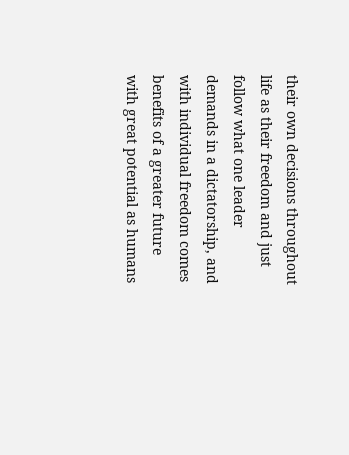their own decisions throughout life as their freedom and just follow what one leader demands in a dictatorship, and with individual freedom comes benefits of a greater future with great potential as humans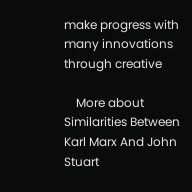make progress with many innovations through creative

    More about Similarities Between Karl Marx And John Stuart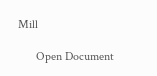Mill

      Open Document